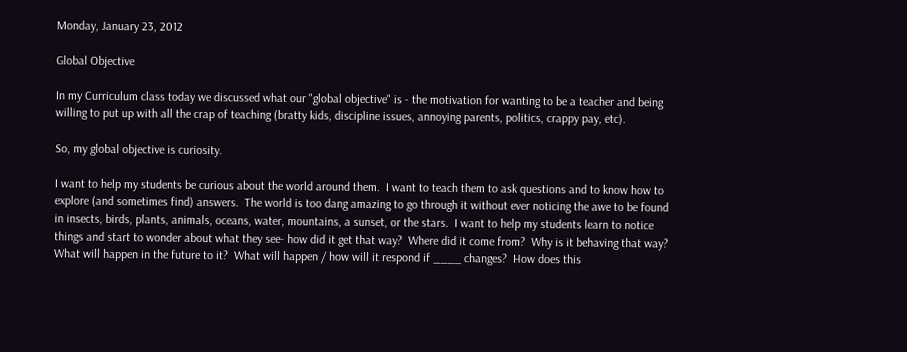Monday, January 23, 2012

Global Objective

In my Curriculum class today we discussed what our "global objective" is - the motivation for wanting to be a teacher and being willing to put up with all the crap of teaching (bratty kids, discipline issues, annoying parents, politics, crappy pay, etc).

So, my global objective is curiosity.

I want to help my students be curious about the world around them.  I want to teach them to ask questions and to know how to explore (and sometimes find) answers.  The world is too dang amazing to go through it without ever noticing the awe to be found in insects, birds, plants, animals, oceans, water, mountains, a sunset, or the stars.  I want to help my students learn to notice things and start to wonder about what they see- how did it get that way?  Where did it come from?  Why is it behaving that way?  What will happen in the future to it?  What will happen / how will it respond if ____ changes?  How does this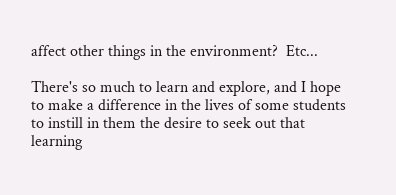affect other things in the environment?  Etc...

There's so much to learn and explore, and I hope to make a difference in the lives of some students to instill in them the desire to seek out that learning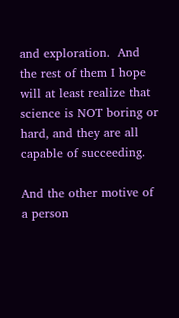and exploration.  And the rest of them I hope will at least realize that science is NOT boring or hard, and they are all capable of succeeding.

And the other motive of a person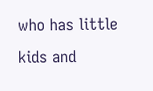who has little kids and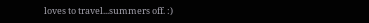loves to travel...summers off. :)